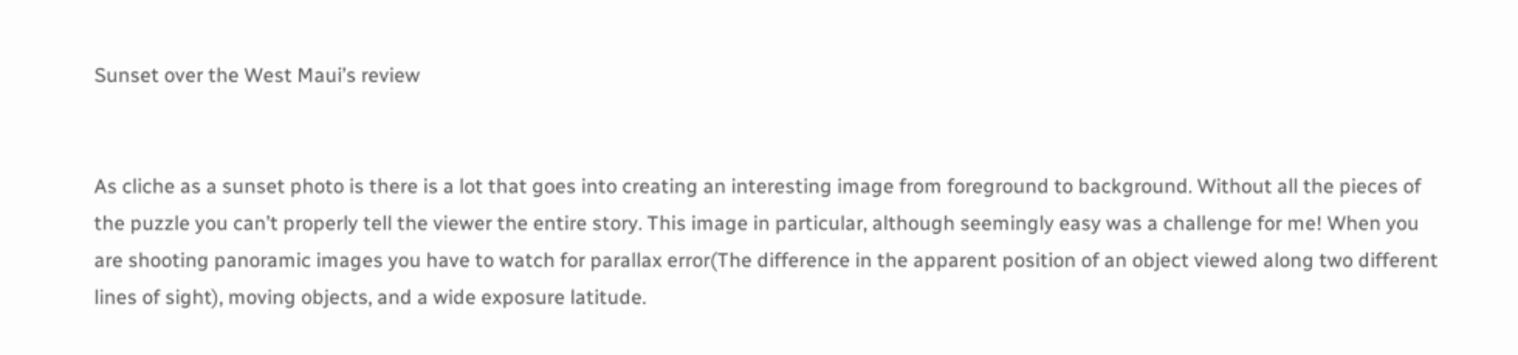Sunset over the West Maui’s review


As cliche as a sunset photo is there is a lot that goes into creating an interesting image from foreground to background. Without all the pieces of the puzzle you can’t properly tell the viewer the entire story. This image in particular, although seemingly easy was a challenge for me! When you are shooting panoramic images you have to watch for parallax error(The difference in the apparent position of an object viewed along two different lines of sight), moving objects, and a wide exposure latitude.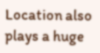Location also plays a huge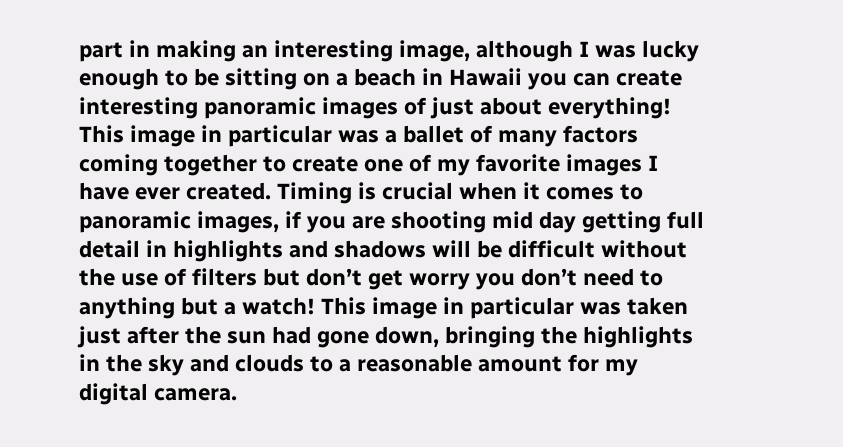part in making an interesting image, although I was lucky enough to be sitting on a beach in Hawaii you can create interesting panoramic images of just about everything! This image in particular was a ballet of many factors coming together to create one of my favorite images I have ever created. Timing is crucial when it comes to panoramic images, if you are shooting mid day getting full detail in highlights and shadows will be difficult without the use of filters but don’t get worry you don’t need to anything but a watch! This image in particular was taken just after the sun had gone down, bringing the highlights in the sky and clouds to a reasonable amount for my digital camera.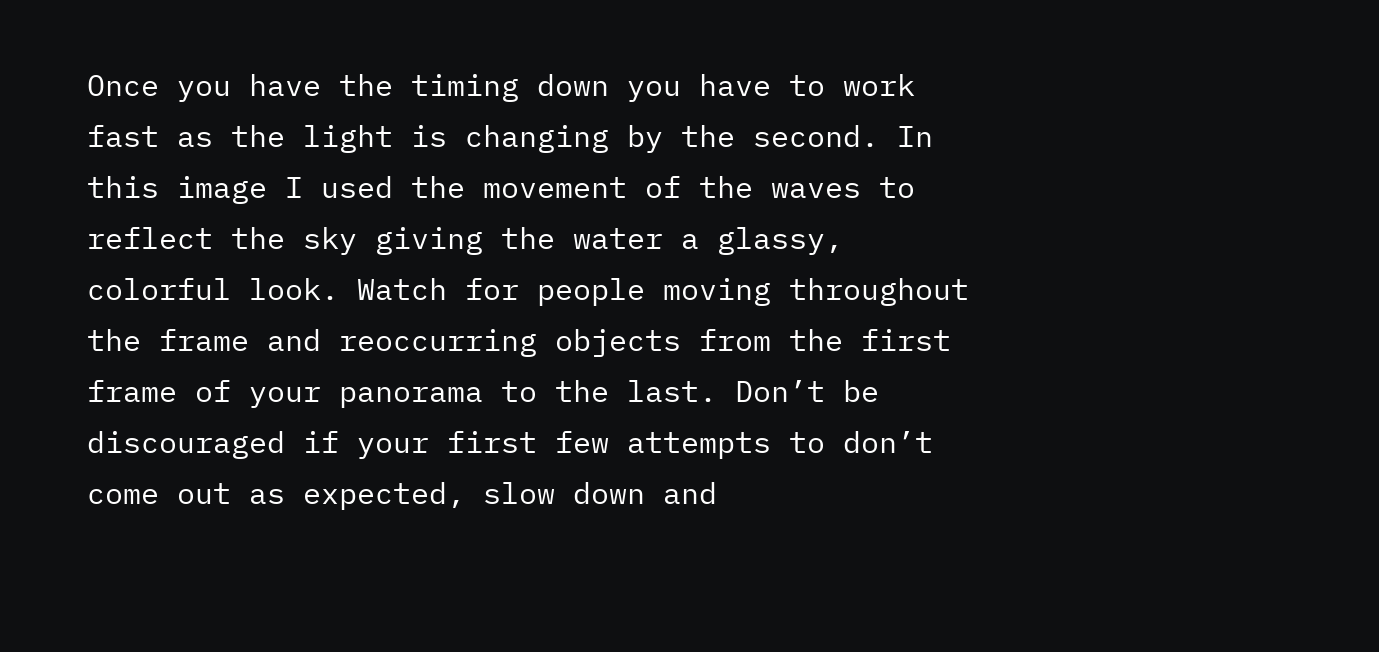Once you have the timing down you have to work fast as the light is changing by the second. In this image I used the movement of the waves to reflect the sky giving the water a glassy, colorful look. Watch for people moving throughout the frame and reoccurring objects from the first frame of your panorama to the last. Don’t be discouraged if your first few attempts to don’t come out as expected, slow down and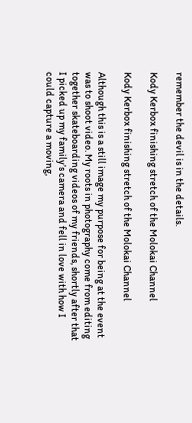remember the devil is in the details.

Kody Kerbox finishing stretch of the Molokai Channel

Kody Kerbox finishing stretch of the Molokai Channel

Although this is a still image my purpose for being at the event was to shoot video. My roots in photography come from editing together skateboarding videos of my friends, shortly after that I picked up my family’s camera and fell in love with how I could capture a moving,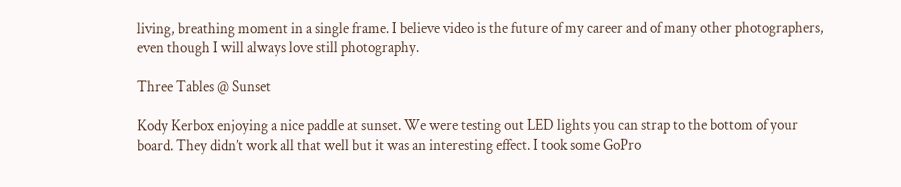living, breathing moment in a single frame. I believe video is the future of my career and of many other photographers, even though I will always love still photography.

Three Tables @ Sunset

Kody Kerbox enjoying a nice paddle at sunset. We were testing out LED lights you can strap to the bottom of your board. They didn’t work all that well but it was an interesting effect. I took some GoPro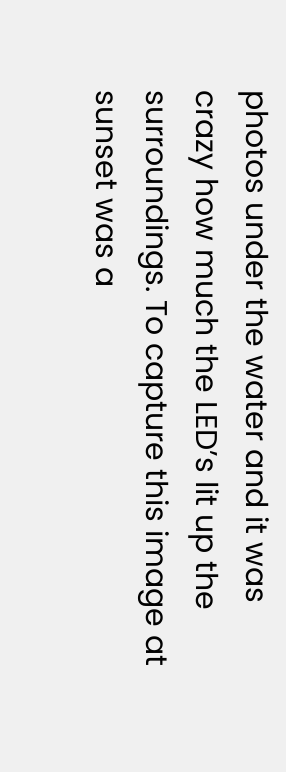photos under the water and it was crazy how much the LED’s lit up the surroundings. To capture this image at sunset was a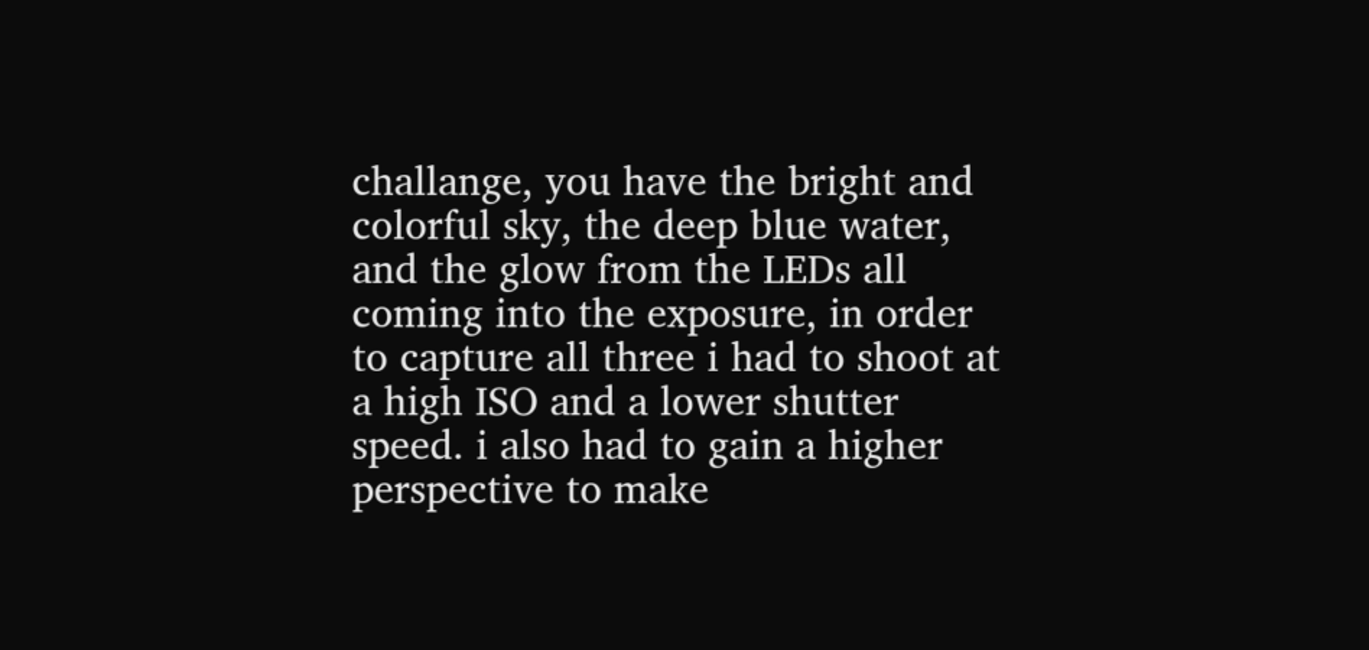challange, you have the bright and colorful sky, the deep blue water, and the glow from the LEDs all coming into the exposure, in order to capture all three i had to shoot at a high ISO and a lower shutter speed. i also had to gain a higher perspective to make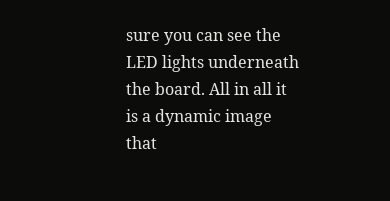sure you can see the LED lights underneath the board. All in all it is a dynamic image that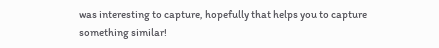was interesting to capture, hopefully that helps you to capture something similar!